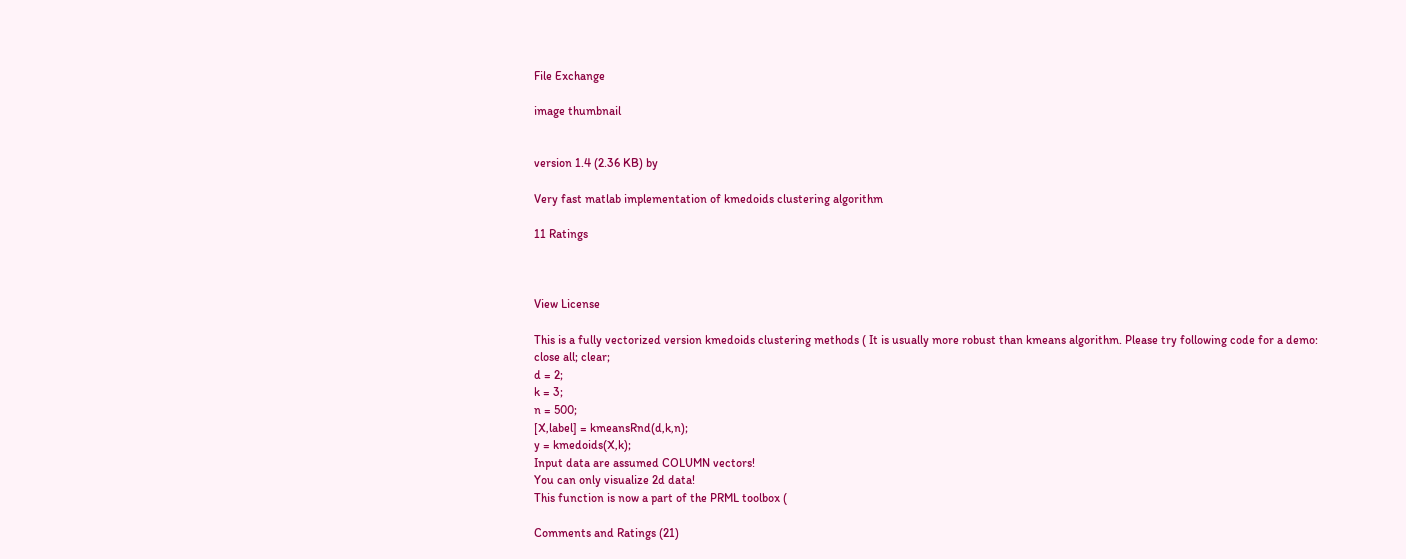File Exchange

image thumbnail


version 1.4 (2.36 KB) by

Very fast matlab implementation of kmedoids clustering algorithm

11 Ratings



View License

This is a fully vectorized version kmedoids clustering methods ( It is usually more robust than kmeans algorithm. Please try following code for a demo:
close all; clear;
d = 2;
k = 3;
n = 500;
[X,label] = kmeansRnd(d,k,n);
y = kmedoids(X,k);
Input data are assumed COLUMN vectors!
You can only visualize 2d data!
This function is now a part of the PRML toolbox (

Comments and Ratings (21)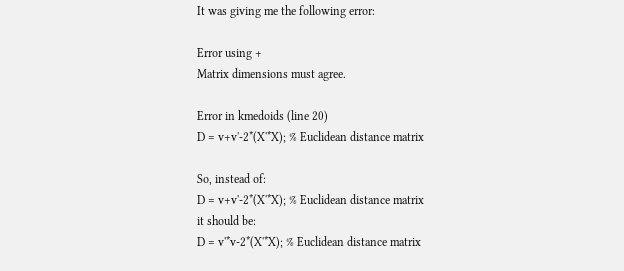It was giving me the following error:

Error using +
Matrix dimensions must agree.

Error in kmedoids (line 20)
D = v+v'-2*(X'*X); % Euclidean distance matrix

So, instead of:
D = v+v'-2*(X'*X); % Euclidean distance matrix
it should be:
D = v'*v-2*(X'*X); % Euclidean distance matrix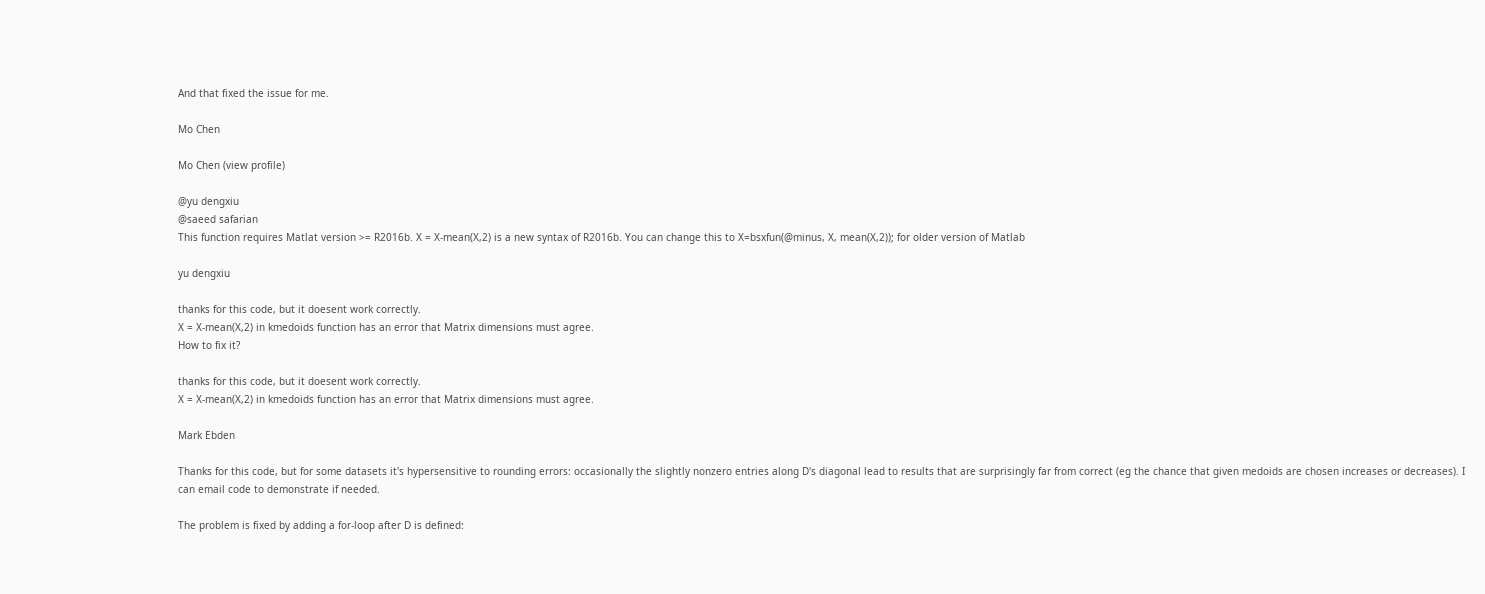And that fixed the issue for me.

Mo Chen

Mo Chen (view profile)

@yu dengxiu
@saeed safarian
This function requires Matlat version >= R2016b. X = X-mean(X,2) is a new syntax of R2016b. You can change this to X=bsxfun(@minus, X, mean(X,2)); for older version of Matlab

yu dengxiu

thanks for this code, but it doesent work correctly.
X = X-mean(X,2) in kmedoids function has an error that Matrix dimensions must agree.
How to fix it?

thanks for this code, but it doesent work correctly.
X = X-mean(X,2) in kmedoids function has an error that Matrix dimensions must agree.

Mark Ebden

Thanks for this code, but for some datasets it's hypersensitive to rounding errors: occasionally the slightly nonzero entries along D's diagonal lead to results that are surprisingly far from correct (eg the chance that given medoids are chosen increases or decreases). I can email code to demonstrate if needed.

The problem is fixed by adding a for-loop after D is defined: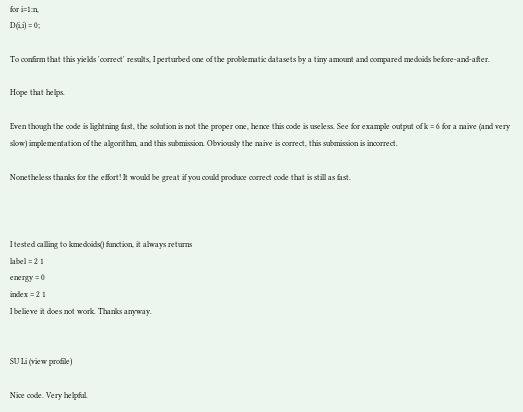for i=1:n,
D(i,i) = 0;

To confirm that this yields 'correct' results, I perturbed one of the problematic datasets by a tiny amount and compared medoids before-and-after.

Hope that helps.

Even though the code is lightning fast, the solution is not the proper one, hence this code is useless. See for example output of k = 6 for a naive (and very slow) implementation of the algorithm, and this submission. Obviously the naive is correct, this submission is incorrect.

Nonetheless thanks for the effort! It would be great if you could produce correct code that is still as fast.



I tested calling to kmedoids() function, it always returns
label = 2 1
energy = 0
index = 2 1
I believe it does not work. Thanks anyway.


SU Li (view profile)

Nice code. Very helpful.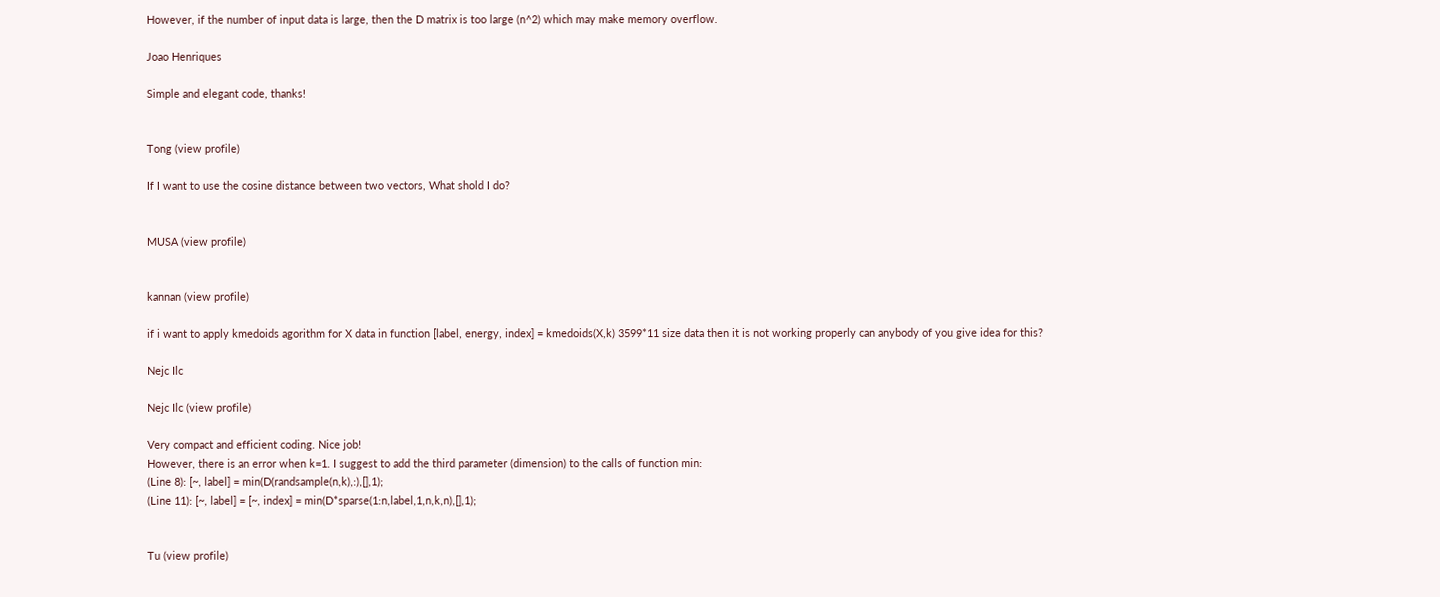However, if the number of input data is large, then the D matrix is too large (n^2) which may make memory overflow.

Joao Henriques

Simple and elegant code, thanks!


Tong (view profile)

If I want to use the cosine distance between two vectors, What shold I do?


MUSA (view profile)


kannan (view profile)

if i want to apply kmedoids agorithm for X data in function [label, energy, index] = kmedoids(X,k) 3599*11 size data then it is not working properly can anybody of you give idea for this?

Nejc Ilc

Nejc Ilc (view profile)

Very compact and efficient coding. Nice job!
However, there is an error when k=1. I suggest to add the third parameter (dimension) to the calls of function min:
(Line 8): [~, label] = min(D(randsample(n,k),:),[],1);
(Line 11): [~, label] = [~, index] = min(D*sparse(1:n,label,1,n,k,n),[],1);


Tu (view profile)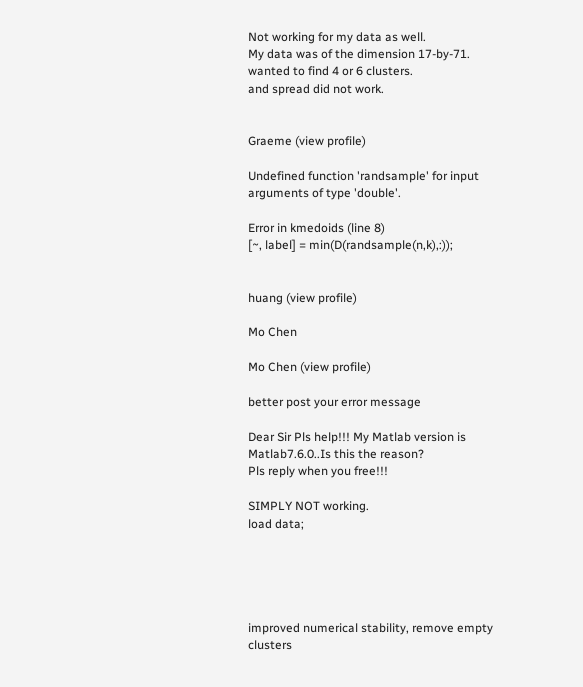Not working for my data as well.
My data was of the dimension 17-by-71.
wanted to find 4 or 6 clusters.
and spread did not work.


Graeme (view profile)

Undefined function 'randsample' for input arguments of type 'double'.

Error in kmedoids (line 8)
[~, label] = min(D(randsample(n,k),:));


huang (view profile)

Mo Chen

Mo Chen (view profile)

better post your error message

Dear Sir Pls help!!! My Matlab version is Matlab7.6.0..Is this the reason?
Pls reply when you free!!!

SIMPLY NOT working.
load data;





improved numerical stability, remove empty clusters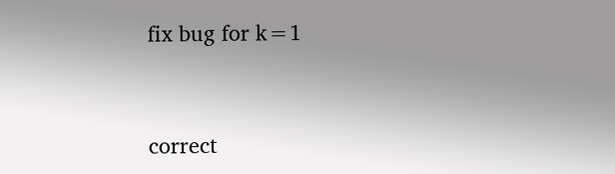fix bug for k=1


correct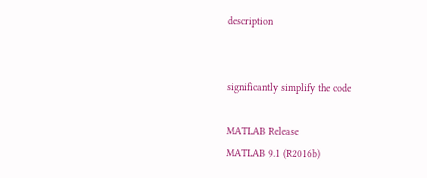description


significantly simplify the code

MATLAB Release
MATLAB 9.1 (R2016b)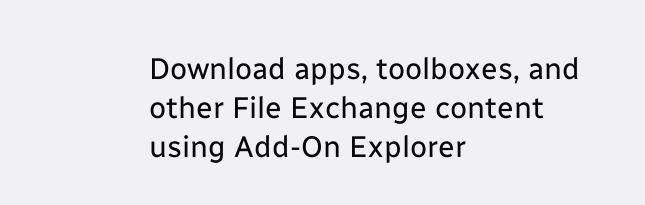Download apps, toolboxes, and other File Exchange content using Add-On Explorer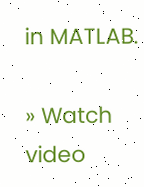in MATLAB.

» Watch video